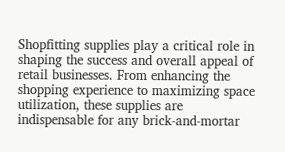Shopfitting supplies play a critical role in shaping the success and overall appeal of retail businesses. From enhancing the shopping experience to maximizing space utilization, these supplies are indispensable for any brick-and-mortar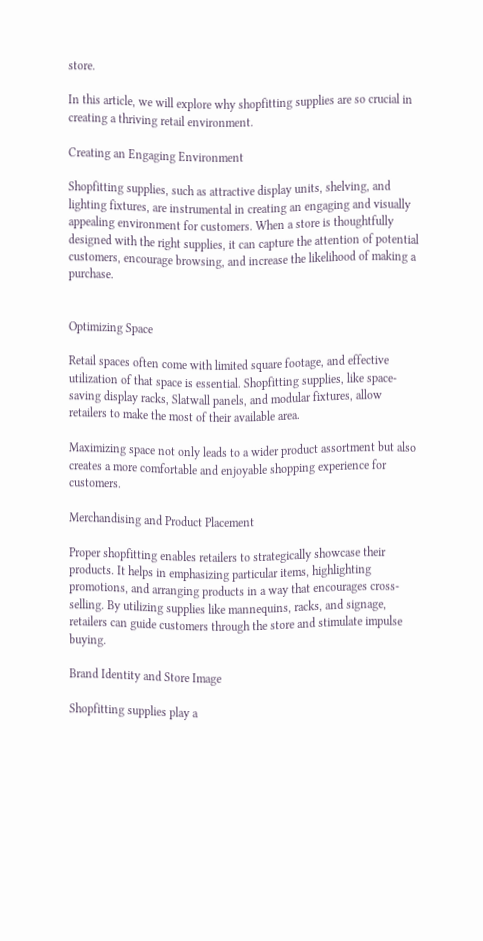store.

In this article, we will explore why shopfitting supplies are so crucial in creating a thriving retail environment.

Creating an Engaging Environment

Shopfitting supplies, such as attractive display units, shelving, and lighting fixtures, are instrumental in creating an engaging and visually appealing environment for customers. When a store is thoughtfully designed with the right supplies, it can capture the attention of potential customers, encourage browsing, and increase the likelihood of making a purchase.


Optimizing Space

Retail spaces often come with limited square footage, and effective utilization of that space is essential. Shopfitting supplies, like space-saving display racks, Slatwall panels, and modular fixtures, allow retailers to make the most of their available area.

Maximizing space not only leads to a wider product assortment but also creates a more comfortable and enjoyable shopping experience for customers.

Merchandising and Product Placement

Proper shopfitting enables retailers to strategically showcase their products. It helps in emphasizing particular items, highlighting promotions, and arranging products in a way that encourages cross-selling. By utilizing supplies like mannequins, racks, and signage, retailers can guide customers through the store and stimulate impulse buying.

Brand Identity and Store Image

Shopfitting supplies play a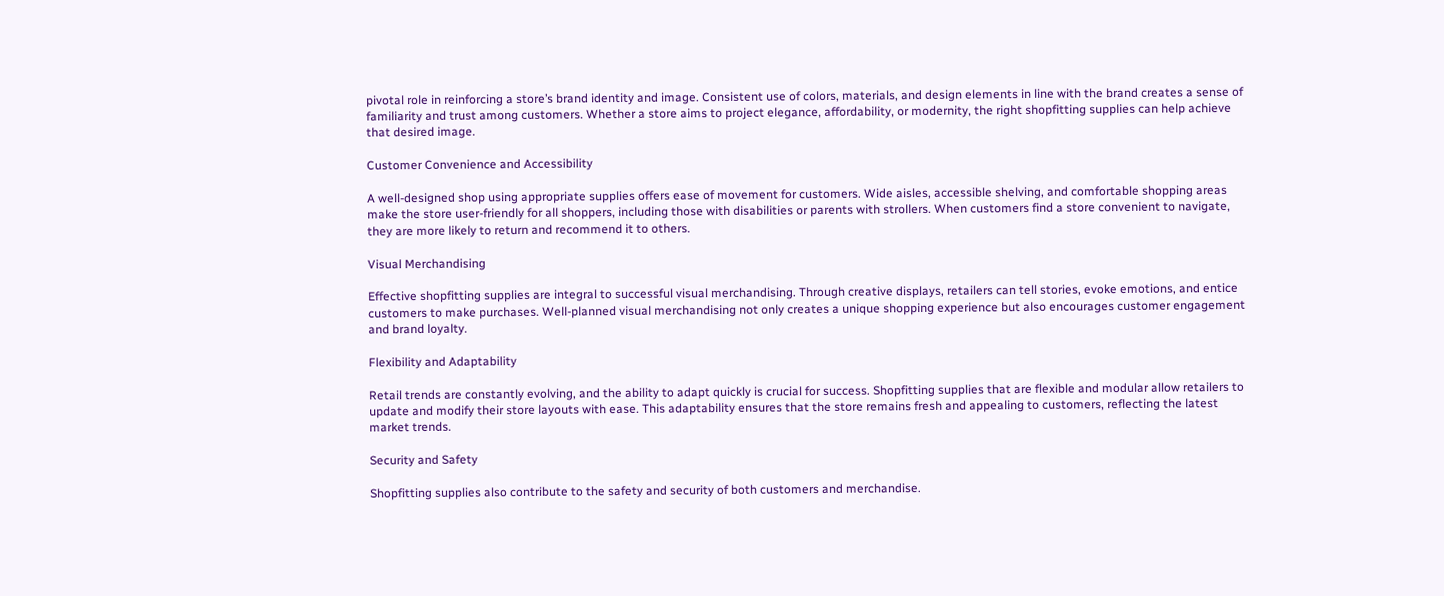pivotal role in reinforcing a store’s brand identity and image. Consistent use of colors, materials, and design elements in line with the brand creates a sense of familiarity and trust among customers. Whether a store aims to project elegance, affordability, or modernity, the right shopfitting supplies can help achieve that desired image.

Customer Convenience and Accessibility

A well-designed shop using appropriate supplies offers ease of movement for customers. Wide aisles, accessible shelving, and comfortable shopping areas make the store user-friendly for all shoppers, including those with disabilities or parents with strollers. When customers find a store convenient to navigate, they are more likely to return and recommend it to others.

Visual Merchandising

Effective shopfitting supplies are integral to successful visual merchandising. Through creative displays, retailers can tell stories, evoke emotions, and entice customers to make purchases. Well-planned visual merchandising not only creates a unique shopping experience but also encourages customer engagement and brand loyalty.

Flexibility and Adaptability

Retail trends are constantly evolving, and the ability to adapt quickly is crucial for success. Shopfitting supplies that are flexible and modular allow retailers to update and modify their store layouts with ease. This adaptability ensures that the store remains fresh and appealing to customers, reflecting the latest market trends.

Security and Safety

Shopfitting supplies also contribute to the safety and security of both customers and merchandise.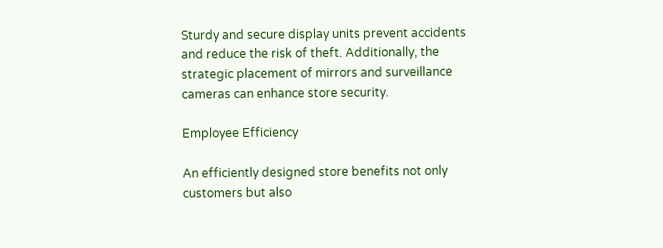Sturdy and secure display units prevent accidents and reduce the risk of theft. Additionally, the strategic placement of mirrors and surveillance cameras can enhance store security.

Employee Efficiency

An efficiently designed store benefits not only customers but also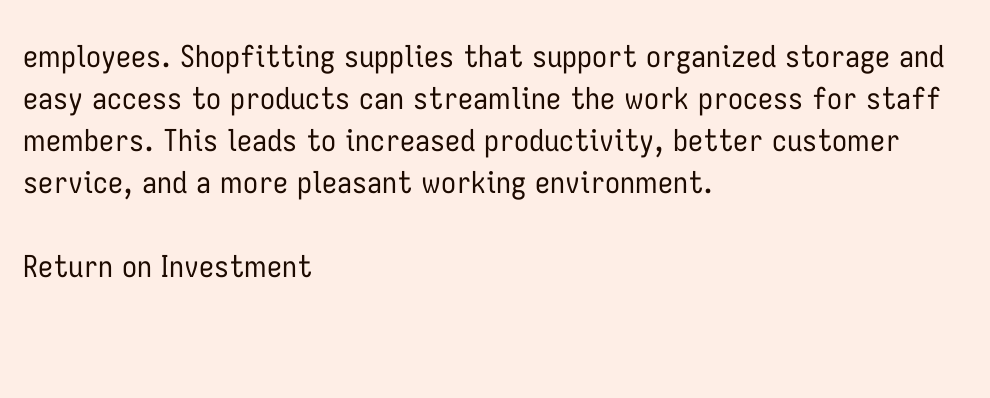employees. Shopfitting supplies that support organized storage and easy access to products can streamline the work process for staff members. This leads to increased productivity, better customer service, and a more pleasant working environment.

Return on Investment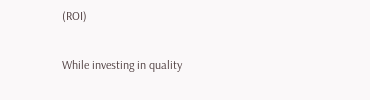(ROI)

While investing in quality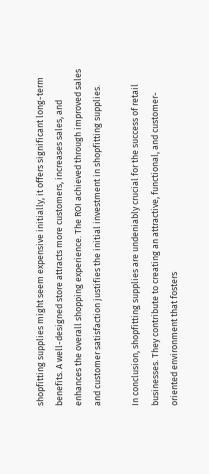shopfitting supplies might seem expensive initially, it offers significant long-term benefits. A well-designed store attracts more customers, increases sales, and enhances the overall shopping experience. The ROI achieved through improved sales and customer satisfaction justifies the initial investment in shopfitting supplies.

In conclusion, shopfitting supplies are undeniably crucial for the success of retail businesses. They contribute to creating an attractive, functional, and customer-oriented environment that fosters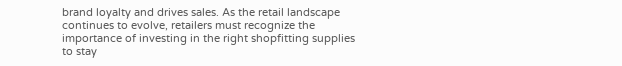brand loyalty and drives sales. As the retail landscape continues to evolve, retailers must recognize the importance of investing in the right shopfitting supplies to stay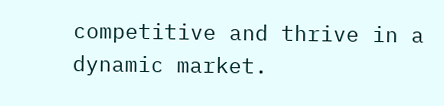competitive and thrive in a dynamic market.